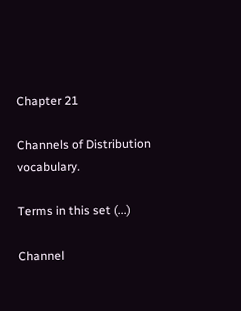Chapter 21

Channels of Distribution vocabulary.

Terms in this set (...)

Channel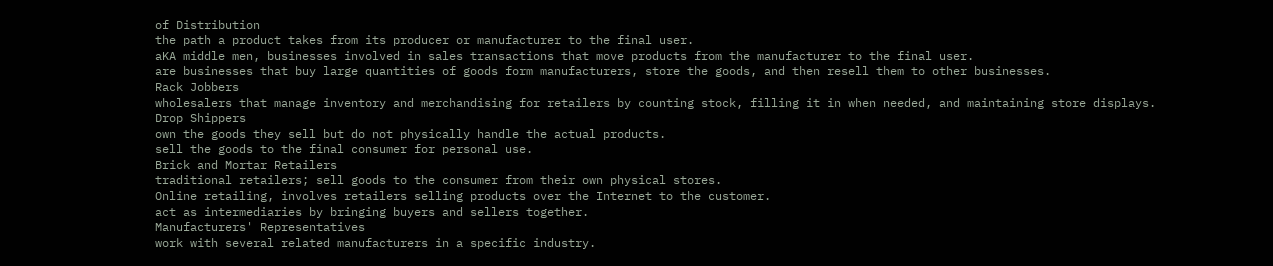of Distribution
the path a product takes from its producer or manufacturer to the final user.
aKA middle men, businesses involved in sales transactions that move products from the manufacturer to the final user.
are businesses that buy large quantities of goods form manufacturers, store the goods, and then resell them to other businesses.
Rack Jobbers
wholesalers that manage inventory and merchandising for retailers by counting stock, filling it in when needed, and maintaining store displays.
Drop Shippers
own the goods they sell but do not physically handle the actual products.
sell the goods to the final consumer for personal use.
Brick and Mortar Retailers
traditional retailers; sell goods to the consumer from their own physical stores.
Online retailing, involves retailers selling products over the Internet to the customer.
act as intermediaries by bringing buyers and sellers together.
Manufacturers' Representatives
work with several related manufacturers in a specific industry.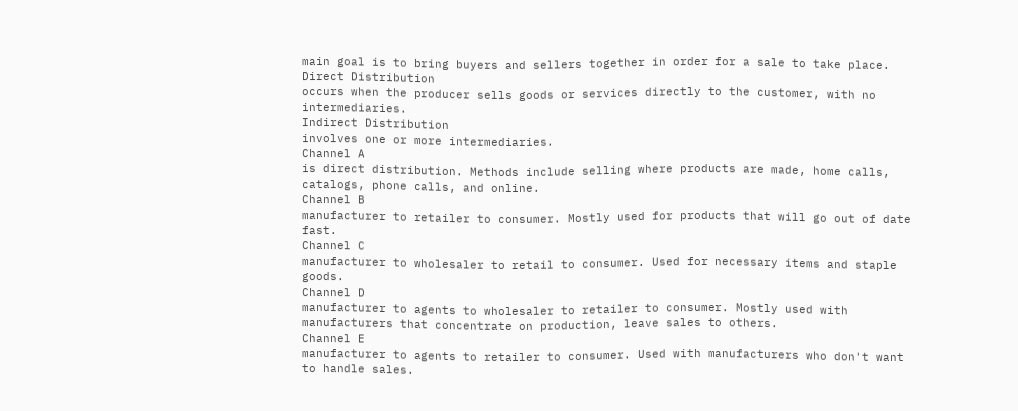main goal is to bring buyers and sellers together in order for a sale to take place.
Direct Distribution
occurs when the producer sells goods or services directly to the customer, with no intermediaries.
Indirect Distribution
involves one or more intermediaries.
Channel A
is direct distribution. Methods include selling where products are made, home calls, catalogs, phone calls, and online.
Channel B
manufacturer to retailer to consumer. Mostly used for products that will go out of date fast.
Channel C
manufacturer to wholesaler to retail to consumer. Used for necessary items and staple goods.
Channel D
manufacturer to agents to wholesaler to retailer to consumer. Mostly used with manufacturers that concentrate on production, leave sales to others.
Channel E
manufacturer to agents to retailer to consumer. Used with manufacturers who don't want to handle sales.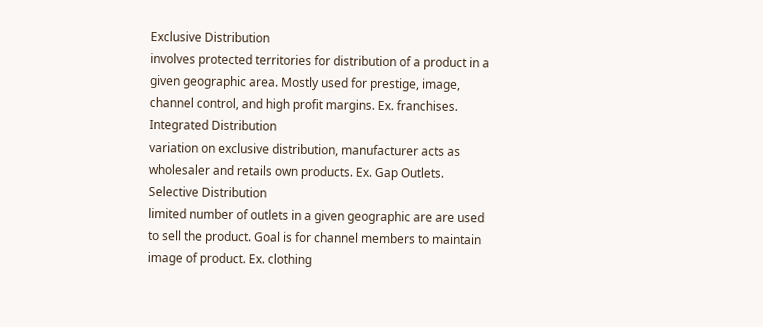Exclusive Distribution
involves protected territories for distribution of a product in a given geographic area. Mostly used for prestige, image, channel control, and high profit margins. Ex. franchises.
Integrated Distribution
variation on exclusive distribution, manufacturer acts as wholesaler and retails own products. Ex. Gap Outlets.
Selective Distribution
limited number of outlets in a given geographic are are used to sell the product. Goal is for channel members to maintain image of product. Ex. clothing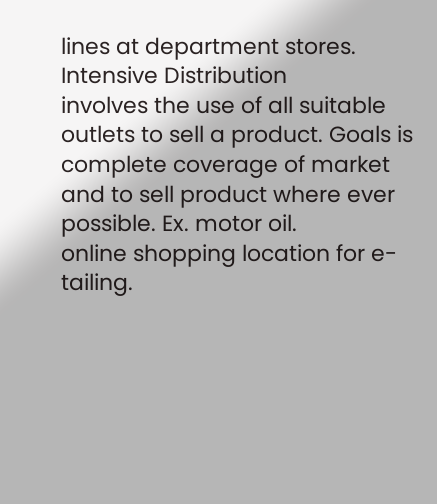lines at department stores.
Intensive Distribution
involves the use of all suitable outlets to sell a product. Goals is complete coverage of market and to sell product where ever possible. Ex. motor oil.
online shopping location for e-tailing.